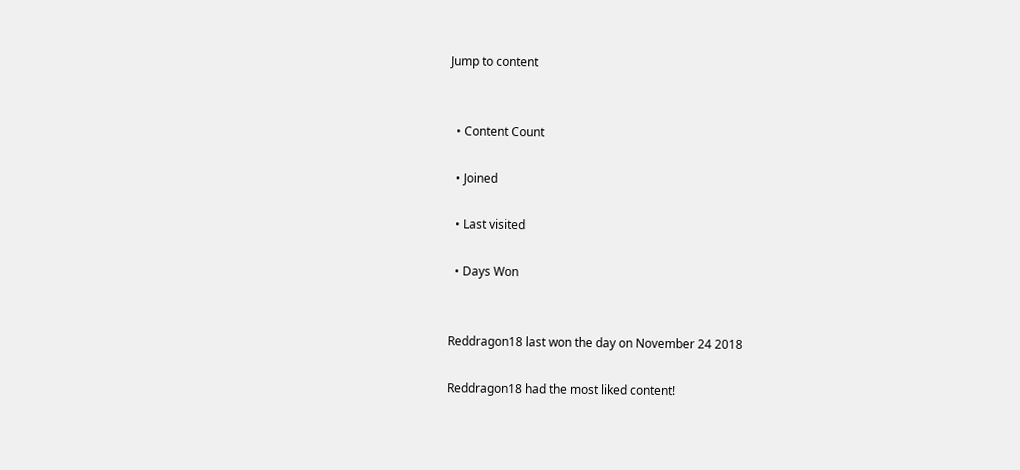Jump to content


  • Content Count

  • Joined

  • Last visited

  • Days Won


Reddragon18 last won the day on November 24 2018

Reddragon18 had the most liked content!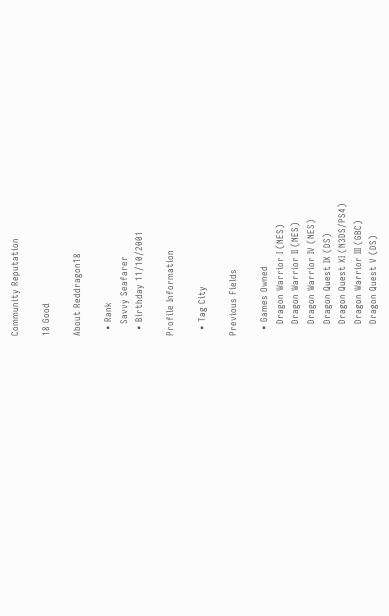Community Reputation

18 Good

About Reddragon18

  • Rank
    Savvy Seafarer
  • Birthday 11/10/2001

Profile Information

  • Tag City

Previous Fields

  • Games Owned
    Dragon Warrior I (NES)
    Dragon Warrior II (NES)
    Dragon Warrior IV (NES)
    Dragon Quest IX (DS)
    Dragon Quest XI (N3DS/PS4)
    Dragon Warrior III (GBC)
    Dragon Quest V (DS)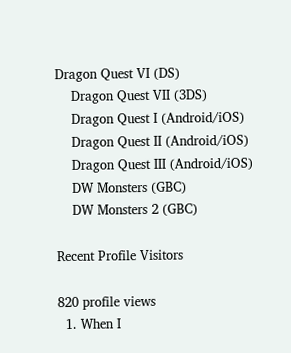Dragon Quest VI (DS)
    Dragon Quest VII (3DS)
    Dragon Quest I (Android/iOS)
    Dragon Quest II (Android/iOS)
    Dragon Quest III (Android/iOS)
    DW Monsters (GBC)
    DW Monsters 2 (GBC)

Recent Profile Visitors

820 profile views
  1. When I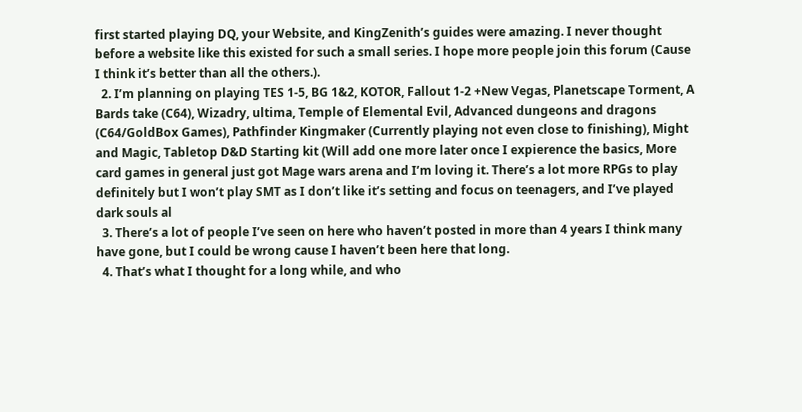first started playing DQ, your Website, and KingZenith’s guides were amazing. I never thought before a website like this existed for such a small series. I hope more people join this forum (Cause I think it’s better than all the others.).
  2. I’m planning on playing TES 1-5, BG 1&2, KOTOR, Fallout 1-2 +New Vegas, Planetscape Torment, A Bards take (C64), Wizadry, ultima, Temple of Elemental Evil, Advanced dungeons and dragons (C64/GoldBox Games), Pathfinder Kingmaker (Currently playing not even close to finishing), Might and Magic, Tabletop D&D Starting kit (Will add one more later once I expierence the basics, More card games in general just got Mage wars arena and I’m loving it. There’s a lot more RPGs to play definitely but I won’t play SMT as I don’t like it’s setting and focus on teenagers, and I’ve played dark souls al
  3. There’s a lot of people I’ve seen on here who haven’t posted in more than 4 years I think many have gone, but I could be wrong cause I haven’t been here that long.
  4. That’s what I thought for a long while, and who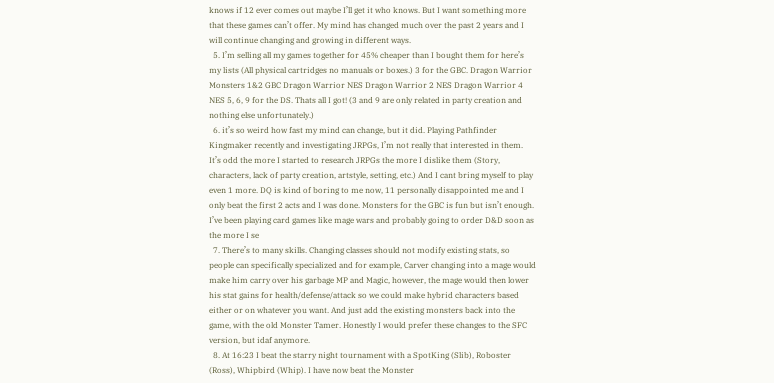knows if 12 ever comes out maybe I’ll get it who knows. But I want something more that these games can’t offer. My mind has changed much over the past 2 years and I will continue changing and growing in different ways.
  5. I’m selling all my games together for 45% cheaper than I bought them for here’s my lists (All physical cartridges no manuals or boxes.) 3 for the GBC. Dragon Warrior Monsters 1&2 GBC Dragon Warrior NES Dragon Warrior 2 NES Dragon Warrior 4 NES 5, 6, 9 for the DS. Thats all I got! (3 and 9 are only related in party creation and nothing else unfortunately.)
  6. it’s so weird how fast my mind can change, but it did. Playing Pathfinder Kingmaker recently and investigating JRPGs, I’m not really that interested in them. It’s odd the more I started to research JRPGs the more I dislike them (Story, characters, lack of party creation, artstyle, setting, etc.) And I cant bring myself to play even 1 more. DQ is kind of boring to me now, 11 personally disappointed me and I only beat the first 2 acts and I was done. Monsters for the GBC is fun but isn’t enough. I’ve been playing card games like mage wars and probably going to order D&D soon as the more I se
  7. There’s to many skills. Changing classes should not modify existing stats, so people can specifically specialized and for example, Carver changing into a mage would make him carry over his garbage MP and Magic, however, the mage would then lower his stat gains for health/defense/attack so we could make hybrid characters based either or on whatever you want. And just add the existing monsters back into the game, with the old Monster Tamer. Honestly I would prefer these changes to the SFC version, but idaf anymore.
  8. At 16:23 I beat the starry night tournament with a SpotKing (Slib), Roboster (Ross), Whipbird (Whip). I have now beat the Monster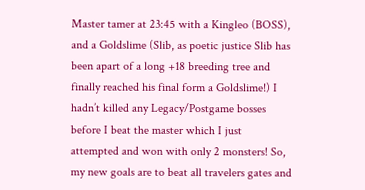Master tamer at 23:45 with a Kingleo (BOSS), and a Goldslime (Slib, as poetic justice Slib has been apart of a long +18 breeding tree and finally reached his final form a Goldslime!) I hadn’t killed any Legacy/Postgame bosses before I beat the master which I just attempted and won with only 2 monsters! So, my new goals are to beat all travelers gates and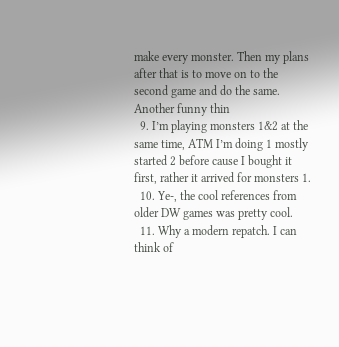make every monster. Then my plans after that is to move on to the second game and do the same. Another funny thin
  9. I’m playing monsters 1&2 at the same time, ATM I’m doing 1 mostly started 2 before cause I bought it first, rather it arrived for monsters 1.
  10. Ye-, the cool references from older DW games was pretty cool.
  11. Why a modern repatch. I can think of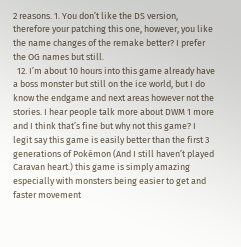2 reasons. 1. You don’t like the DS version, therefore your patching this one, however, you like the name changes of the remake better? I prefer the OG names but still.
  12. I’m about 10 hours into this game already have a boss monster but still on the ice world, but I do know the endgame and next areas however not the stories. I hear people talk more about DWM 1 more and I think that’s fine but why not this game? I legit say this game is easily better than the first 3 generations of Pokémon (And I still haven’t played Caravan heart.) this game is simply amazing especially with monsters being easier to get and faster movement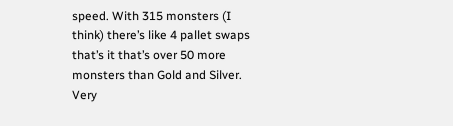speed. With 315 monsters (I think) there’s like 4 pallet swaps that’s it that’s over 50 more monsters than Gold and Silver. Very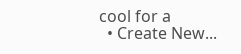cool for a
  • Create New...